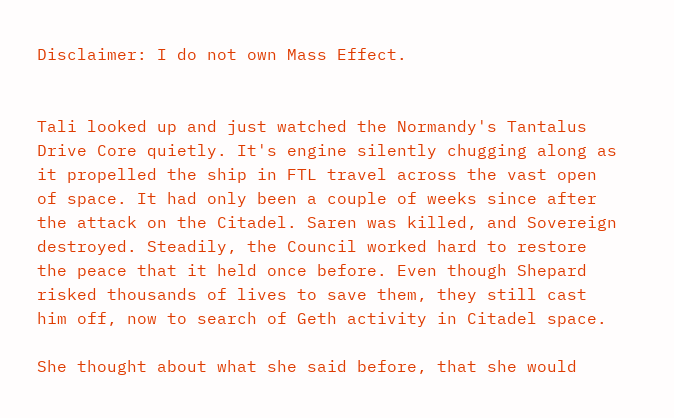Disclaimer: I do not own Mass Effect.


Tali looked up and just watched the Normandy's Tantalus Drive Core quietly. It's engine silently chugging along as it propelled the ship in FTL travel across the vast open of space. It had only been a couple of weeks since after the attack on the Citadel. Saren was killed, and Sovereign destroyed. Steadily, the Council worked hard to restore the peace that it held once before. Even though Shepard risked thousands of lives to save them, they still cast him off, now to search of Geth activity in Citadel space.

She thought about what she said before, that she would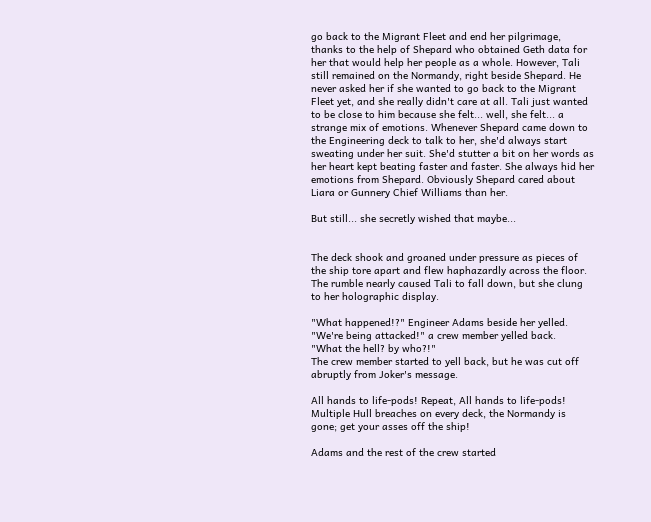go back to the Migrant Fleet and end her pilgrimage, thanks to the help of Shepard who obtained Geth data for her that would help her people as a whole. However, Tali still remained on the Normandy, right beside Shepard. He never asked her if she wanted to go back to the Migrant Fleet yet, and she really didn't care at all. Tali just wanted to be close to him because she felt... well, she felt... a strange mix of emotions. Whenever Shepard came down to the Engineering deck to talk to her, she'd always start sweating under her suit. She'd stutter a bit on her words as her heart kept beating faster and faster. She always hid her emotions from Shepard. Obviously Shepard cared about Liara or Gunnery Chief Williams than her.

But still... she secretly wished that maybe...


The deck shook and groaned under pressure as pieces of the ship tore apart and flew haphazardly across the floor. The rumble nearly caused Tali to fall down, but she clung to her holographic display.

"What happened!?" Engineer Adams beside her yelled.
"We're being attacked!" a crew member yelled back.
"What the hell? by who?!"
The crew member started to yell back, but he was cut off abruptly from Joker's message.

All hands to life-pods! Repeat, All hands to life-pods! Multiple Hull breaches on every deck, the Normandy is gone; get your asses off the ship!

Adams and the rest of the crew started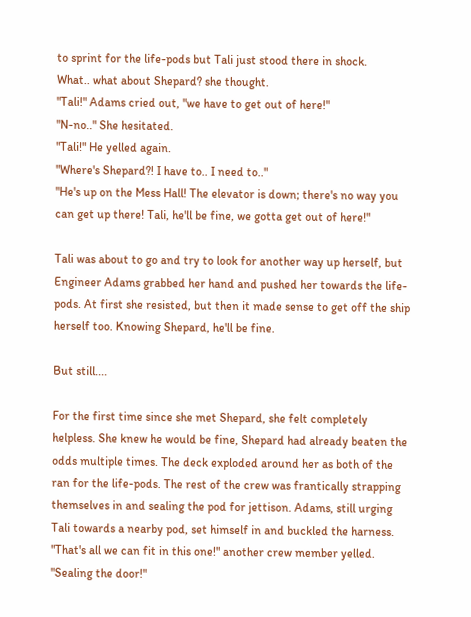to sprint for the life-pods but Tali just stood there in shock.
What.. what about Shepard? she thought.
"Tali!" Adams cried out, "we have to get out of here!"
"N-no.." She hesitated.
"Tali!" He yelled again.
"Where's Shepard?! I have to.. I need to.."
"He's up on the Mess Hall! The elevator is down; there's no way you can get up there! Tali, he'll be fine, we gotta get out of here!"

Tali was about to go and try to look for another way up herself, but Engineer Adams grabbed her hand and pushed her towards the life-pods. At first she resisted, but then it made sense to get off the ship herself too. Knowing Shepard, he'll be fine.

But still....

For the first time since she met Shepard, she felt completely helpless. She knew he would be fine, Shepard had already beaten the odds multiple times. The deck exploded around her as both of the ran for the life-pods. The rest of the crew was frantically strapping themselves in and sealing the pod for jettison. Adams, still urging Tali towards a nearby pod, set himself in and buckled the harness.
"That's all we can fit in this one!" another crew member yelled.
"Sealing the door!"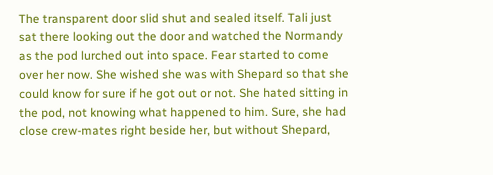The transparent door slid shut and sealed itself. Tali just sat there looking out the door and watched the Normandy as the pod lurched out into space. Fear started to come over her now. She wished she was with Shepard so that she could know for sure if he got out or not. She hated sitting in the pod, not knowing what happened to him. Sure, she had close crew-mates right beside her, but without Shepard,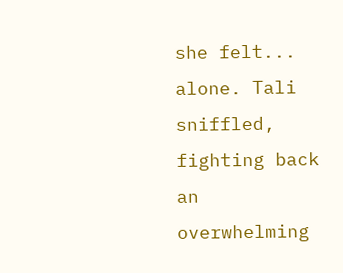she felt... alone. Tali sniffled, fighting back an overwhelming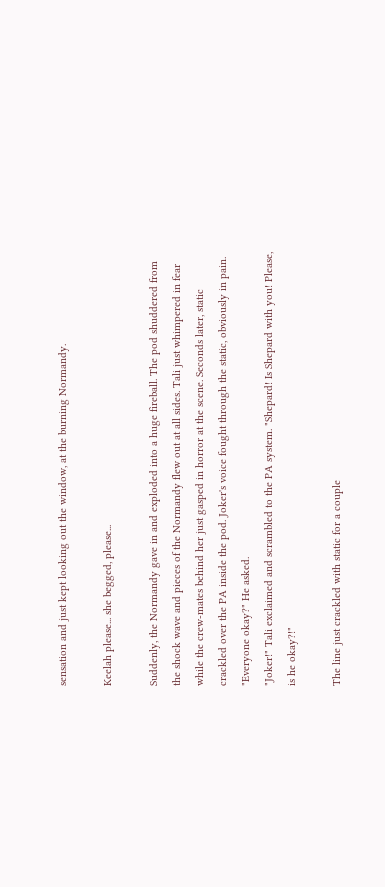sensation and just kept looking out the window, at the burning Normandy.

Keelah please... she begged, please...

Suddenly, the Normandy gave in and exploded into a huge fireball. The pod shuddered from the shock wave and pieces of the Normandy flew out at all sides. Tali just whimpered in fear while the crew-mates behind her just gasped in horror at the scene. Seconds later, static crackled over the PA inside the pod. Joker's voice fought through the static, obviously in pain.
"Everyone okay?" He asked.
"Joker!" Tali exclaimed and scrambled to the PA system. "Shepard! Is Shepard with you! Please, is he okay?!"

The line just crackled with static for a couple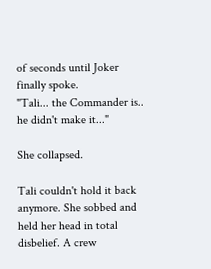of seconds until Joker finally spoke.
"Tali... the Commander is.. he didn't make it..."

She collapsed.

Tali couldn't hold it back anymore. She sobbed and held her head in total disbelief. A crew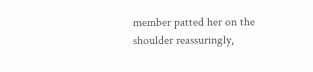member patted her on the shoulder reassuringly,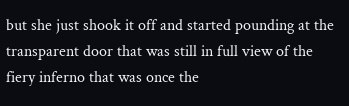but she just shook it off and started pounding at the transparent door that was still in full view of the fiery inferno that was once the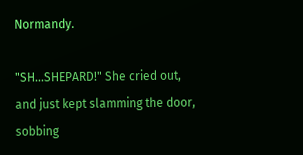Normandy.

"SH...SHEPARD!" She cried out, and just kept slamming the door, sobbing